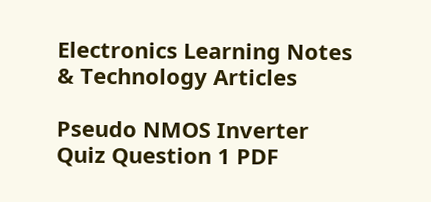Electronics Learning Notes & Technology Articles

Pseudo NMOS Inverter Quiz Question 1 PDF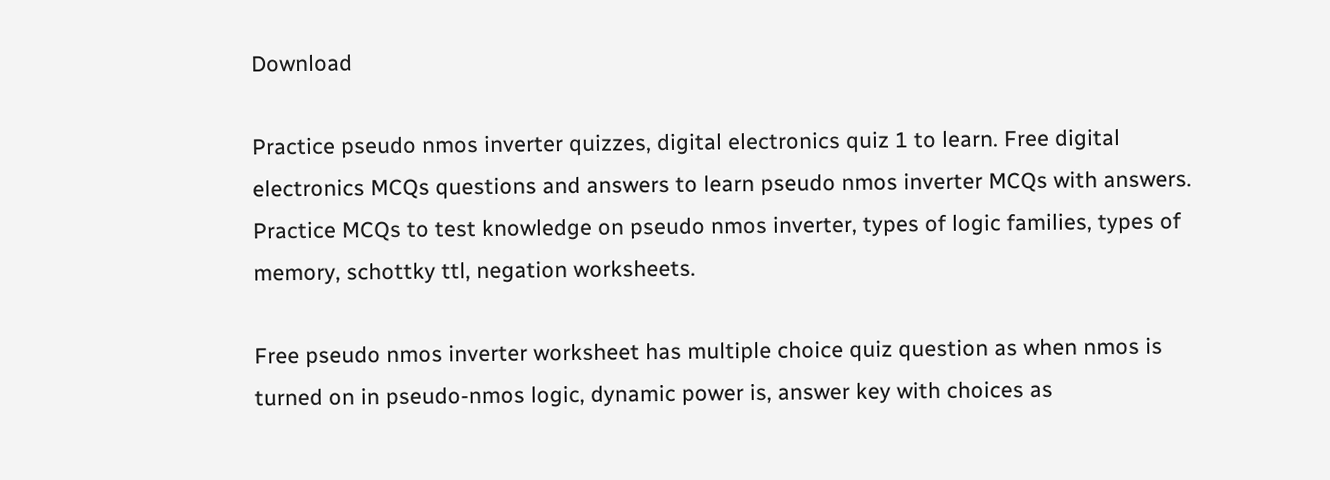Download

Practice pseudo nmos inverter quizzes, digital electronics quiz 1 to learn. Free digital electronics MCQs questions and answers to learn pseudo nmos inverter MCQs with answers. Practice MCQs to test knowledge on pseudo nmos inverter, types of logic families, types of memory, schottky ttl, negation worksheets.

Free pseudo nmos inverter worksheet has multiple choice quiz question as when nmos is turned on in pseudo-nmos logic, dynamic power is, answer key with choices as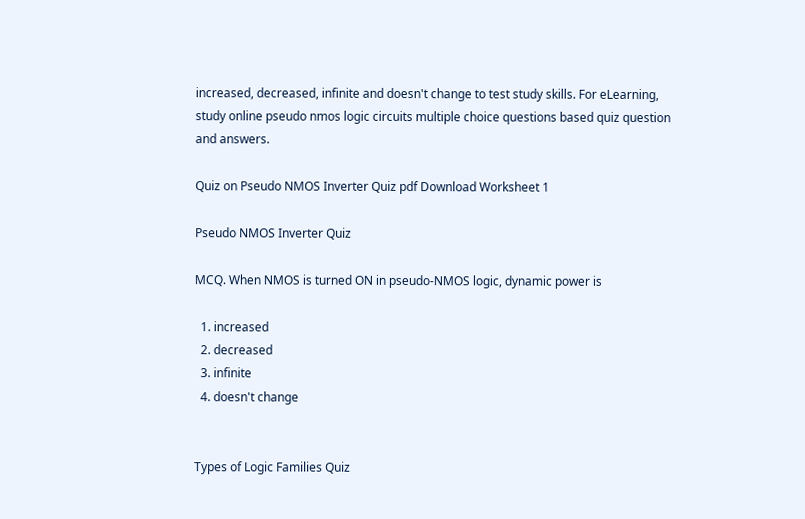increased, decreased, infinite and doesn't change to test study skills. For eLearning, study online pseudo nmos logic circuits multiple choice questions based quiz question and answers.

Quiz on Pseudo NMOS Inverter Quiz pdf Download Worksheet 1

Pseudo NMOS Inverter Quiz

MCQ. When NMOS is turned ON in pseudo-NMOS logic, dynamic power is

  1. increased
  2. decreased
  3. infinite
  4. doesn't change


Types of Logic Families Quiz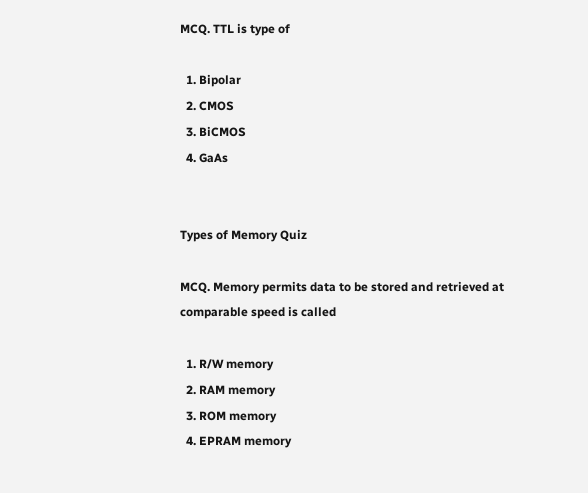MCQ. TTL is type of

  1. Bipolar
  2. CMOS
  3. BiCMOS
  4. GaAs


Types of Memory Quiz

MCQ. Memory permits data to be stored and retrieved at comparable speed is called

  1. R/W memory
  2. RAM memory
  3. ROM memory
  4. EPRAM memory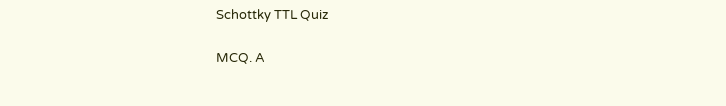Schottky TTL Quiz

MCQ. A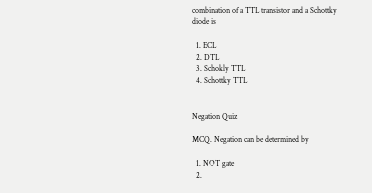combination of a TTL transistor and a Schottky diode is

  1. ECL
  2. DTL
  3. Schokly TTL
  4. Schottky TTL


Negation Quiz

MCQ. Negation can be determined by

  1. NOT gate
  2.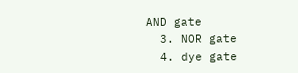AND gate
  3. NOR gate
  4. dye gate